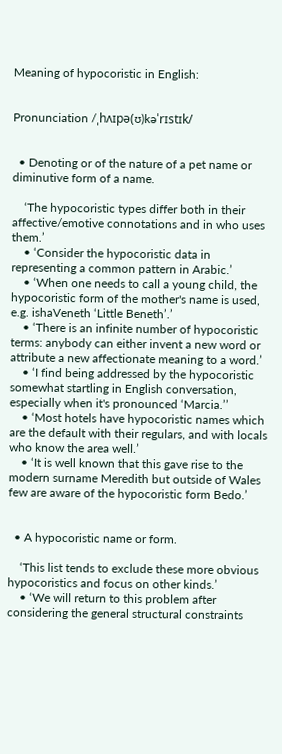Meaning of hypocoristic in English:


Pronunciation /ˌhʌɪpə(ʊ)kəˈrɪstɪk/


  • Denoting or of the nature of a pet name or diminutive form of a name.

    ‘The hypocoristic types differ both in their affective/emotive connotations and in who uses them.’
    • ‘Consider the hypocoristic data in representing a common pattern in Arabic.’
    • ‘When one needs to call a young child, the hypocoristic form of the mother's name is used, e.g. ishaVeneth ‘Little Beneth’.’
    • ‘There is an infinite number of hypocoristic terms: anybody can either invent a new word or attribute a new affectionate meaning to a word.’
    • ‘I find being addressed by the hypocoristic somewhat startling in English conversation, especially when it's pronounced ‘Marcia.’’
    • ‘Most hotels have hypocoristic names which are the default with their regulars, and with locals who know the area well.’
    • ‘It is well known that this gave rise to the modern surname Meredith but outside of Wales few are aware of the hypocoristic form Bedo.’


  • A hypocoristic name or form.

    ‘This list tends to exclude these more obvious hypocoristics and focus on other kinds.’
    • ‘We will return to this problem after considering the general structural constraints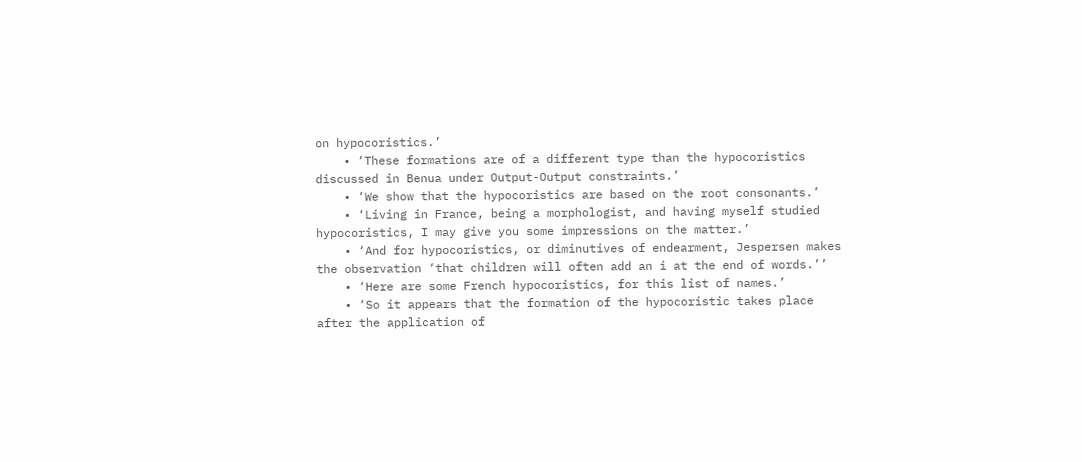on hypocoristics.’
    • ‘These formations are of a different type than the hypocoristics discussed in Benua under Output-Output constraints.’
    • ‘We show that the hypocoristics are based on the root consonants.’
    • ‘Living in France, being a morphologist, and having myself studied hypocoristics, I may give you some impressions on the matter.’
    • ‘And for hypocoristics, or diminutives of endearment, Jespersen makes the observation ‘that children will often add an i at the end of words.’’
    • ‘Here are some French hypocoristics, for this list of names.’
    • ‘So it appears that the formation of the hypocoristic takes place after the application of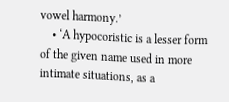vowel harmony.’
    • ‘A hypocoristic is a lesser form of the given name used in more intimate situations, as a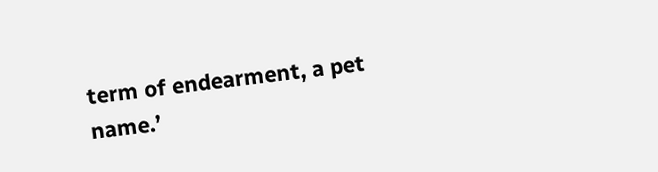term of endearment, a pet name.’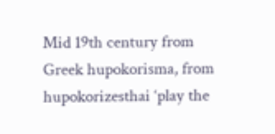Mid 19th century from Greek hupokorisma, from hupokorizesthai ‘play the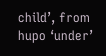child’, from hupo ‘under’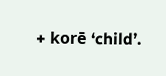+ korē ‘child’.